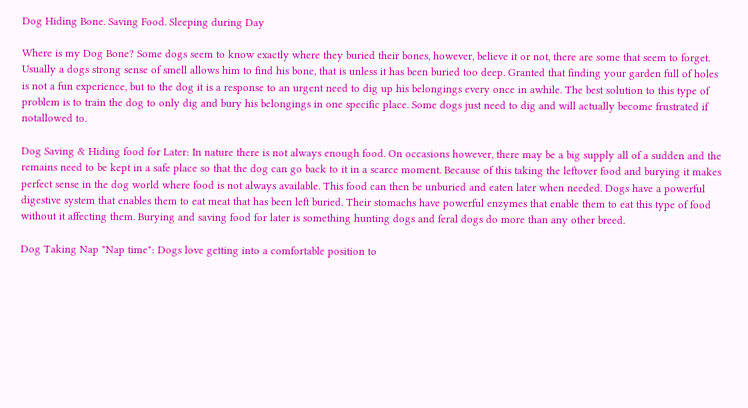Dog Hiding Bone. Saving Food. Sleeping during Day

Where is my Dog Bone? Some dogs seem to know exactly where they buried their bones, however, believe it or not, there are some that seem to forget. Usually a dogs strong sense of smell allows him to find his bone, that is unless it has been buried too deep. Granted that finding your garden full of holes is not a fun experience, but to the dog it is a response to an urgent need to dig up his belongings every once in awhile. The best solution to this type of problem is to train the dog to only dig and bury his belongings in one specific place. Some dogs just need to dig and will actually become frustrated if notallowed to.

Dog Saving & Hiding food for Later: In nature there is not always enough food. On occasions however, there may be a big supply all of a sudden and the remains need to be kept in a safe place so that the dog can go back to it in a scarce moment. Because of this taking the leftover food and burying it makes perfect sense in the dog world where food is not always available. This food can then be unburied and eaten later when needed. Dogs have a powerful digestive system that enables them to eat meat that has been left buried. Their stomachs have powerful enzymes that enable them to eat this type of food without it affecting them. Burying and saving food for later is something hunting dogs and feral dogs do more than any other breed.

Dog Taking Nap "Nap time": Dogs love getting into a comfortable position to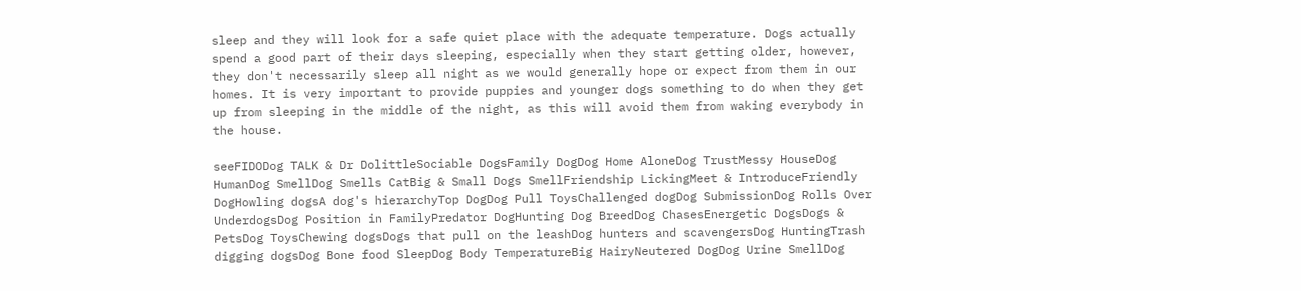sleep and they will look for a safe quiet place with the adequate temperature. Dogs actually spend a good part of their days sleeping, especially when they start getting older, however, they don't necessarily sleep all night as we would generally hope or expect from them in our homes. It is very important to provide puppies and younger dogs something to do when they get up from sleeping in the middle of the night, as this will avoid them from waking everybody in the house.

seeFIDODog TALK & Dr DolittleSociable DogsFamily DogDog Home AloneDog TrustMessy HouseDog HumanDog SmellDog Smells CatBig & Small Dogs SmellFriendship LickingMeet & IntroduceFriendly DogHowling dogsA dog's hierarchyTop DogDog Pull ToysChallenged dogDog SubmissionDog Rolls Over UnderdogsDog Position in FamilyPredator DogHunting Dog BreedDog ChasesEnergetic DogsDogs & PetsDog ToysChewing dogsDogs that pull on the leashDog hunters and scavengersDog HuntingTrash digging dogsDog Bone food SleepDog Body TemperatureBig HairyNeutered DogDog Urine SmellDog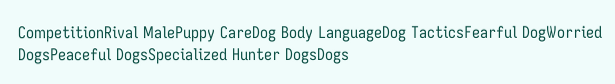CompetitionRival MalePuppy CareDog Body LanguageDog TacticsFearful DogWorried DogsPeaceful DogsSpecialized Hunter DogsDogs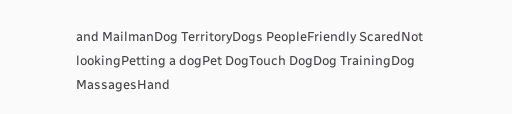and MailmanDog TerritoryDogs PeopleFriendly ScaredNot lookingPetting a dogPet DogTouch DogDog TrainingDog MassagesHand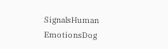SignalsHuman EmotionsDog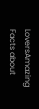LoversAmazing Facts about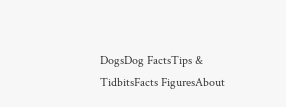DogsDog FactsTips & TidbitsFacts FiguresAbout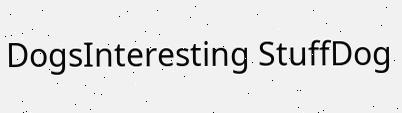DogsInteresting StuffDog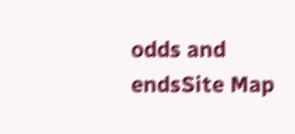odds and endsSite Map